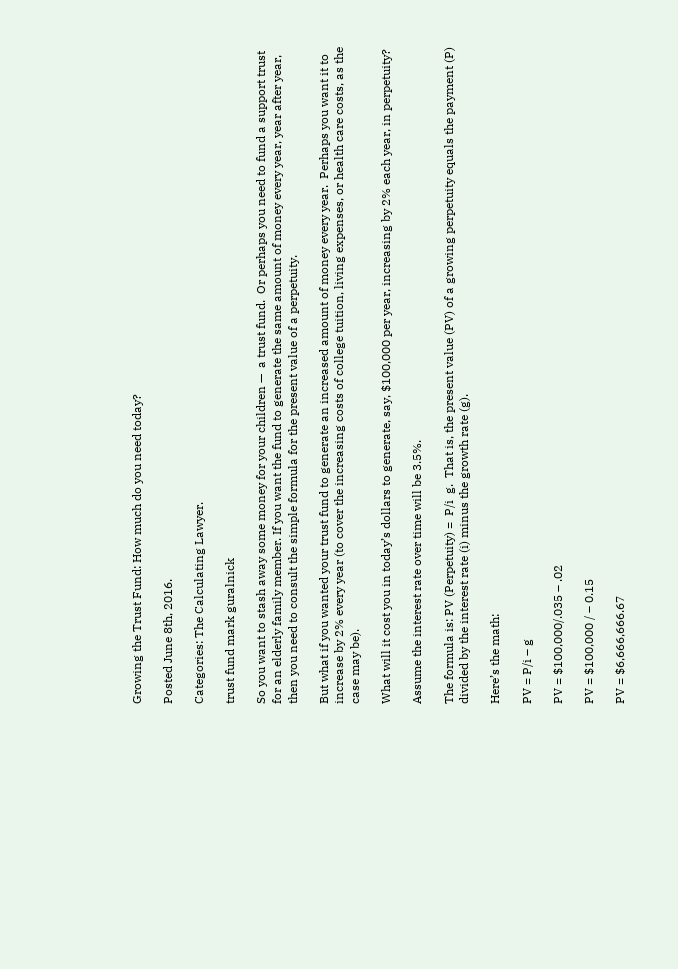Growing the Trust Fund: How much do you need today?

Posted June 8th, 2016.

Categories: The Calculating Lawyer.

trust fund mark guralnick

So you want to stash away some money for your children —  a trust fund.  Or perhaps you need to fund a support trust for an elderly family member. If you want the fund to generate the same amount of money every year, year after year, then you need to consult the simple formula for the present value of a perpetuity.

But what if you wanted your trust fund to generate an increased amount of money every year.  Perhaps you want it to increase by 2% every year (to cover the increasing costs of college tuition, living expenses, or health care costs, as the case may be).

What will it cost you in today’s dollars to generate, say, $100,000 per year, increasing by 2% each year, in perpetuity?

Assume the interest rate over time will be 3.5%.

The formula is: PV (Perpetuity) =  P/i  g.  That is, the present value (PV) of a growing perpetuity equals the payment (P) divided by the interest rate (i) minus the growth rate (g).

Here’s the math:

PV = P/i – g

PV = $100,000/.035 – .02

PV = $100,000 / – 0.15

PV = $6,666,666.67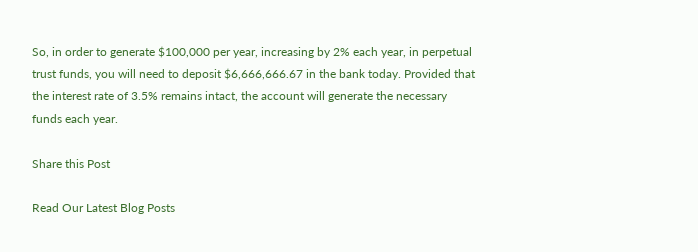So, in order to generate $100,000 per year, increasing by 2% each year, in perpetual trust funds, you will need to deposit $6,666,666.67 in the bank today. Provided that the interest rate of 3.5% remains intact, the account will generate the necessary funds each year.

Share this Post

Read Our Latest Blog Posts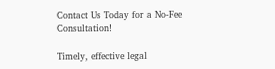Contact Us Today for a No-Fee Consultation!

Timely, effective legal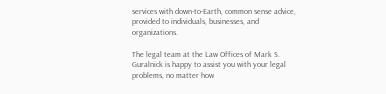services with down-to-Earth, common sense advice, provided to individuals, businesses, and organizations.

The legal team at the Law Offices of Mark S. Guralnick is happy to assist you with your legal problems, no matter how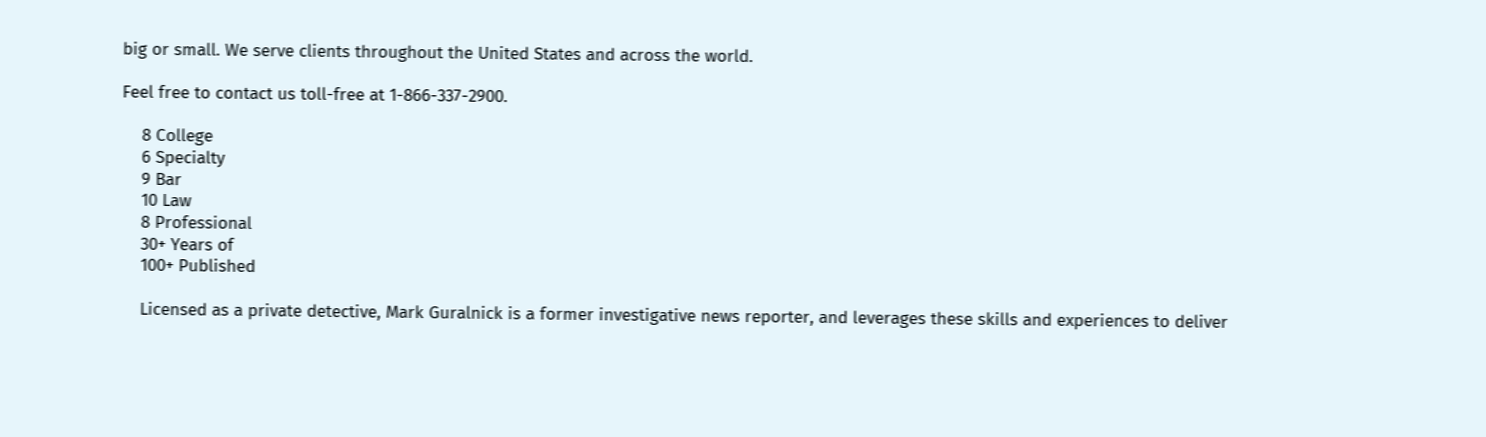big or small. We serve clients throughout the United States and across the world.

Feel free to contact us toll-free at 1-866-337-2900.

    8 College
    6 Specialty
    9 Bar
    10 Law
    8 Professional
    30+ Years of
    100+ Published

    Licensed as a private detective, Mark Guralnick is a former investigative news reporter, and leverages these skills and experiences to deliver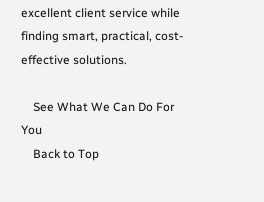excellent client service while finding smart, practical, cost-effective solutions.

    See What We Can Do For You
    Back to Top